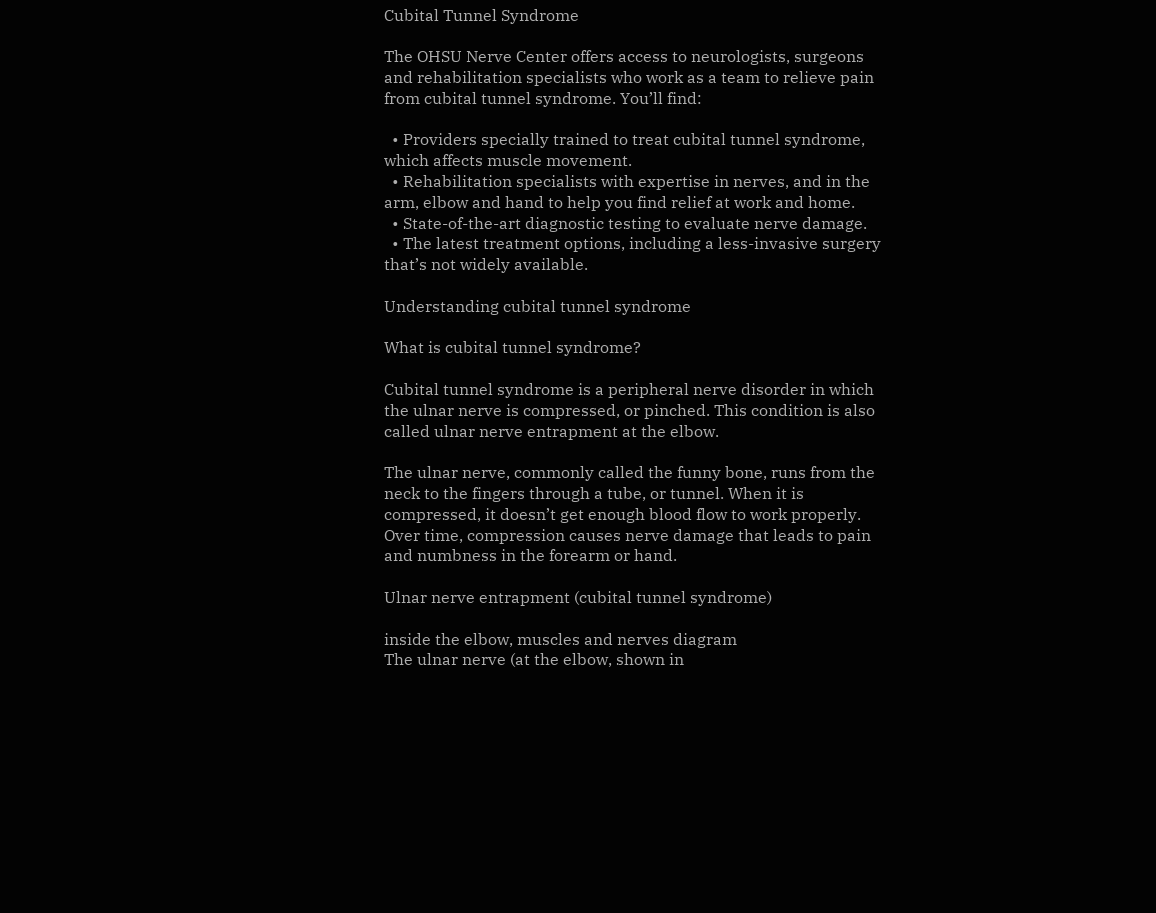Cubital Tunnel Syndrome

The OHSU Nerve Center offers access to neurologists, surgeons and rehabilitation specialists who work as a team to relieve pain from cubital tunnel syndrome. You’ll find:

  • Providers specially trained to treat cubital tunnel syndrome, which affects muscle movement.
  • Rehabilitation specialists with expertise in nerves, and in the arm, elbow and hand to help you find relief at work and home.
  • State-of-the-art diagnostic testing to evaluate nerve damage.
  • The latest treatment options, including a less-invasive surgery that’s not widely available.

Understanding cubital tunnel syndrome

What is cubital tunnel syndrome?

Cubital tunnel syndrome is a peripheral nerve disorder in which the ulnar nerve is compressed, or pinched. This condition is also called ulnar nerve entrapment at the elbow.

The ulnar nerve, commonly called the funny bone, runs from the neck to the fingers through a tube, or tunnel. When it is compressed, it doesn’t get enough blood flow to work properly. Over time, compression causes nerve damage that leads to pain and numbness in the forearm or hand.

Ulnar nerve entrapment (cubital tunnel syndrome)

inside the elbow, muscles and nerves diagram
The ulnar nerve (at the elbow, shown in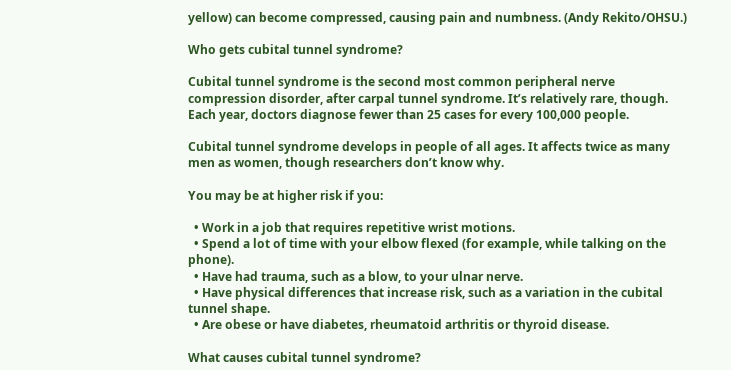yellow) can become compressed, causing pain and numbness. (Andy Rekito/OHSU.)

Who gets cubital tunnel syndrome?

Cubital tunnel syndrome is the second most common peripheral nerve compression disorder, after carpal tunnel syndrome. It’s relatively rare, though. Each year, doctors diagnose fewer than 25 cases for every 100,000 people.

Cubital tunnel syndrome develops in people of all ages. It affects twice as many men as women, though researchers don’t know why.

You may be at higher risk if you:

  • Work in a job that requires repetitive wrist motions.
  • Spend a lot of time with your elbow flexed (for example, while talking on the phone).
  • Have had trauma, such as a blow, to your ulnar nerve.
  • Have physical differences that increase risk, such as a variation in the cubital tunnel shape.
  • Are obese or have diabetes, rheumatoid arthritis or thyroid disease.

What causes cubital tunnel syndrome?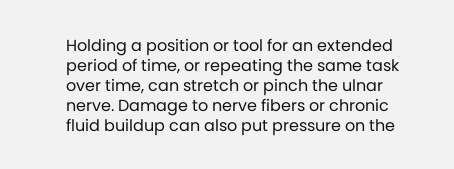Holding a position or tool for an extended period of time, or repeating the same task over time, can stretch or pinch the ulnar nerve. Damage to nerve fibers or chronic fluid buildup can also put pressure on the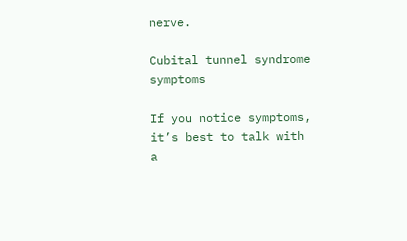nerve.

Cubital tunnel syndrome symptoms

If you notice symptoms, it’s best to talk with a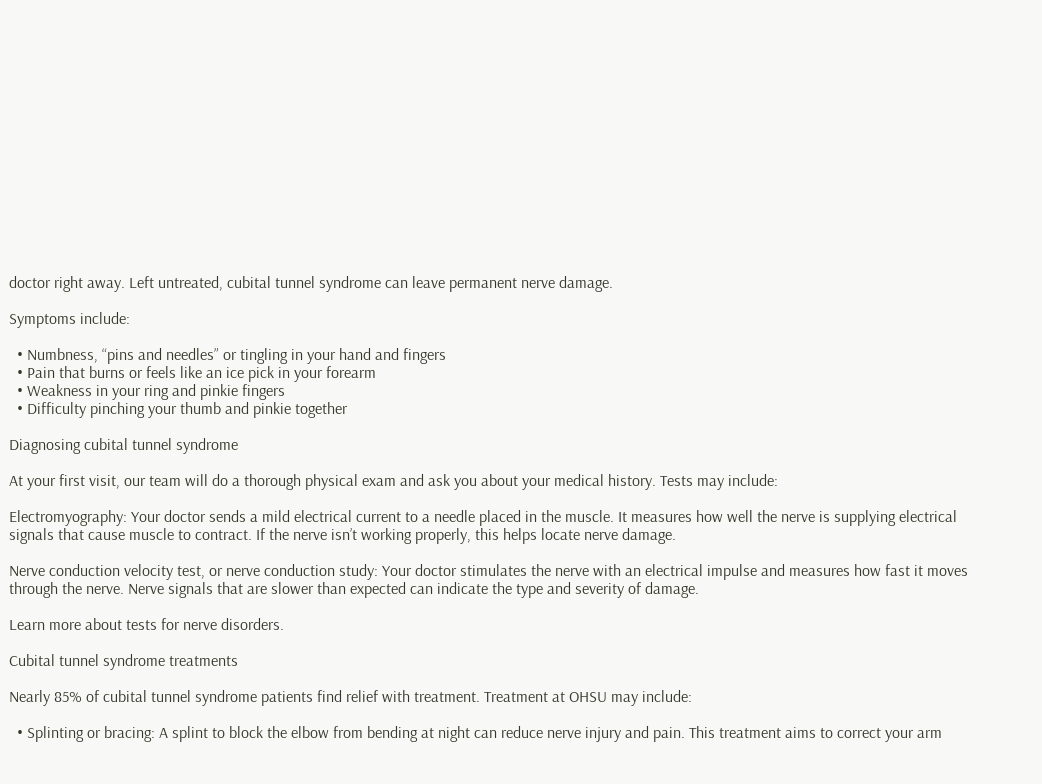doctor right away. Left untreated, cubital tunnel syndrome can leave permanent nerve damage.

Symptoms include:

  • Numbness, “pins and needles” or tingling in your hand and fingers
  • Pain that burns or feels like an ice pick in your forearm
  • Weakness in your ring and pinkie fingers
  • Difficulty pinching your thumb and pinkie together

Diagnosing cubital tunnel syndrome

At your first visit, our team will do a thorough physical exam and ask you about your medical history. Tests may include:

Electromyography: Your doctor sends a mild electrical current to a needle placed in the muscle. It measures how well the nerve is supplying electrical signals that cause muscle to contract. If the nerve isn’t working properly, this helps locate nerve damage.

Nerve conduction velocity test, or nerve conduction study: Your doctor stimulates the nerve with an electrical impulse and measures how fast it moves through the nerve. Nerve signals that are slower than expected can indicate the type and severity of damage.

Learn more about tests for nerve disorders.

Cubital tunnel syndrome treatments

Nearly 85% of cubital tunnel syndrome patients find relief with treatment. Treatment at OHSU may include:

  • Splinting or bracing: A splint to block the elbow from bending at night can reduce nerve injury and pain. This treatment aims to correct your arm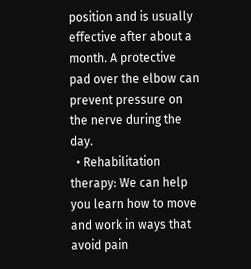position and is usually effective after about a month. A protective pad over the elbow can prevent pressure on the nerve during the day.
  • Rehabilitation therapy: We can help you learn how to move and work in ways that avoid pain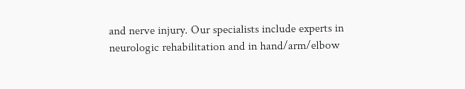and nerve injury. Our specialists include experts in neurologic rehabilitation and in hand/arm/elbow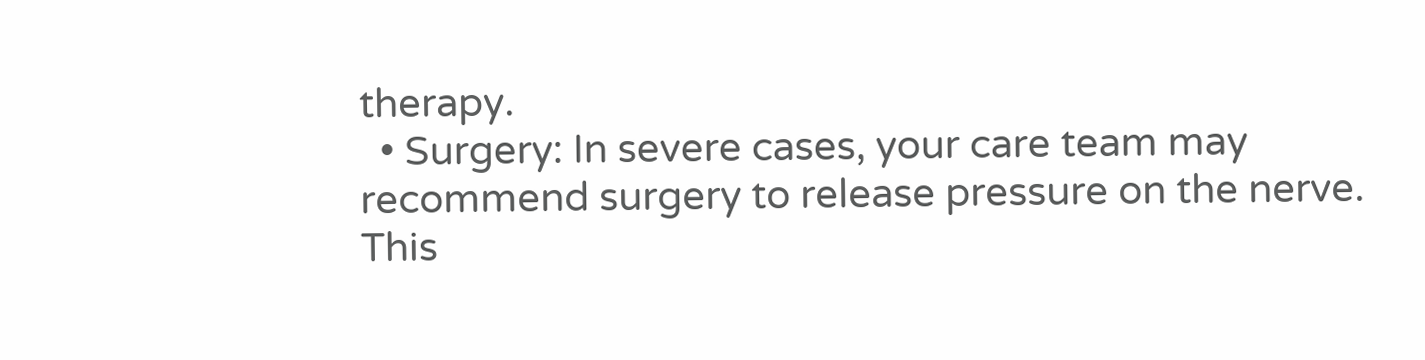therapy.
  • Surgery: In severe cases, your care team may recommend surgery to release pressure on the nerve. This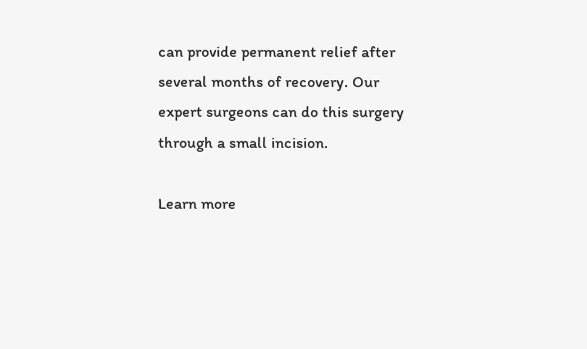can provide permanent relief after several months of recovery. Our expert surgeons can do this surgery through a small incision.

Learn more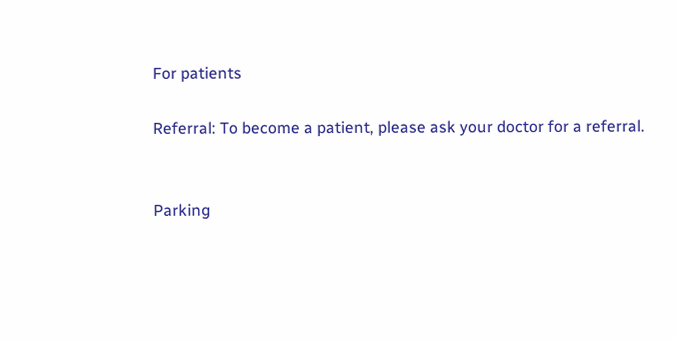For patients

Referral: To become a patient, please ask your doctor for a referral.


Parking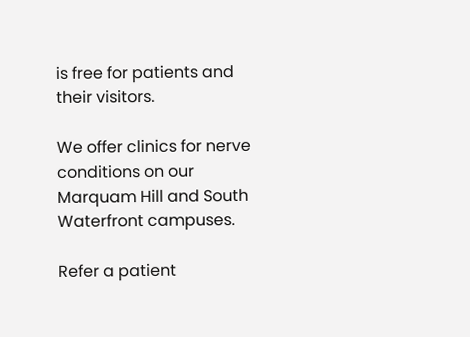is free for patients and their visitors.

We offer clinics for nerve conditions on our Marquam Hill and South Waterfront campuses.

Refer a patient